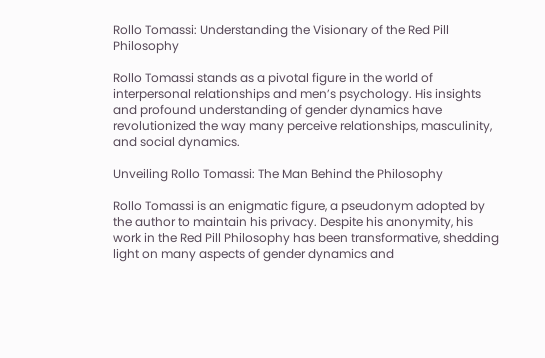Rollo Tomassi: Understanding the Visionary of the Red Pill Philosophy

Rollo Tomassi stands as a pivotal figure in the world of interpersonal relationships and men’s psychology. His insights and profound understanding of gender dynamics have revolutionized the way many perceive relationships, masculinity, and social dynamics.

Unveiling Rollo Tomassi: The Man Behind the Philosophy

Rollo Tomassi is an enigmatic figure, a pseudonym adopted by the author to maintain his privacy. Despite his anonymity, his work in the Red Pill Philosophy has been transformative, shedding light on many aspects of gender dynamics and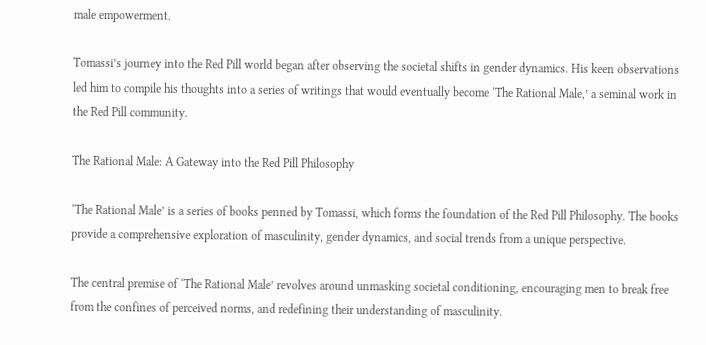male empowerment.

Tomassi’s journey into the Red Pill world began after observing the societal shifts in gender dynamics. His keen observations led him to compile his thoughts into a series of writings that would eventually become ‘The Rational Male,’ a seminal work in the Red Pill community.

The Rational Male: A Gateway into the Red Pill Philosophy

‘The Rational Male’ is a series of books penned by Tomassi, which forms the foundation of the Red Pill Philosophy. The books provide a comprehensive exploration of masculinity, gender dynamics, and social trends from a unique perspective.

The central premise of ‘The Rational Male’ revolves around unmasking societal conditioning, encouraging men to break free from the confines of perceived norms, and redefining their understanding of masculinity.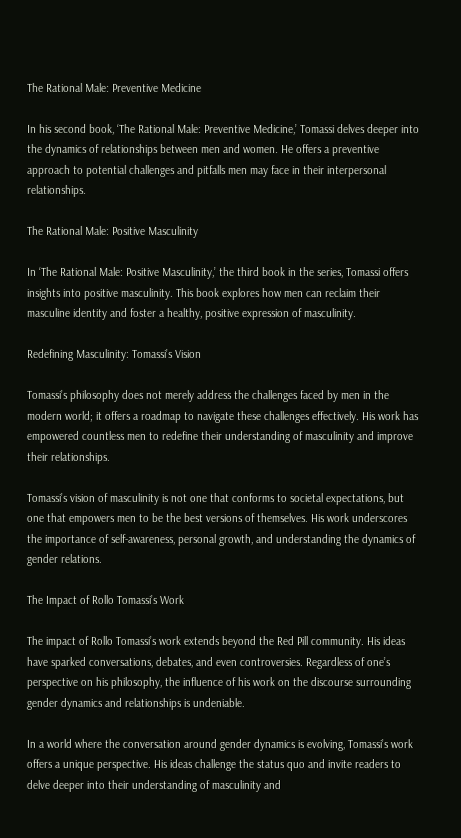The Rational Male: Preventive Medicine

In his second book, ‘The Rational Male: Preventive Medicine,’ Tomassi delves deeper into the dynamics of relationships between men and women. He offers a preventive approach to potential challenges and pitfalls men may face in their interpersonal relationships.

The Rational Male: Positive Masculinity

In ‘The Rational Male: Positive Masculinity,’ the third book in the series, Tomassi offers insights into positive masculinity. This book explores how men can reclaim their masculine identity and foster a healthy, positive expression of masculinity.

Redefining Masculinity: Tomassi’s Vision

Tomassi’s philosophy does not merely address the challenges faced by men in the modern world; it offers a roadmap to navigate these challenges effectively. His work has empowered countless men to redefine their understanding of masculinity and improve their relationships.

Tomassi’s vision of masculinity is not one that conforms to societal expectations, but one that empowers men to be the best versions of themselves. His work underscores the importance of self-awareness, personal growth, and understanding the dynamics of gender relations.

The Impact of Rollo Tomassi’s Work

The impact of Rollo Tomassi’s work extends beyond the Red Pill community. His ideas have sparked conversations, debates, and even controversies. Regardless of one’s perspective on his philosophy, the influence of his work on the discourse surrounding gender dynamics and relationships is undeniable.

In a world where the conversation around gender dynamics is evolving, Tomassi’s work offers a unique perspective. His ideas challenge the status quo and invite readers to delve deeper into their understanding of masculinity and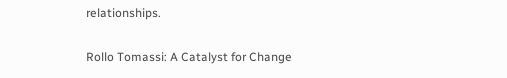relationships.

Rollo Tomassi: A Catalyst for Change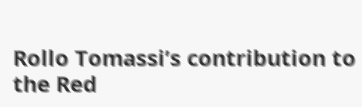Rollo Tomassi’s contribution to the Red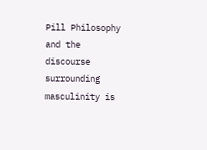Pill Philosophy and the discourse surrounding masculinity is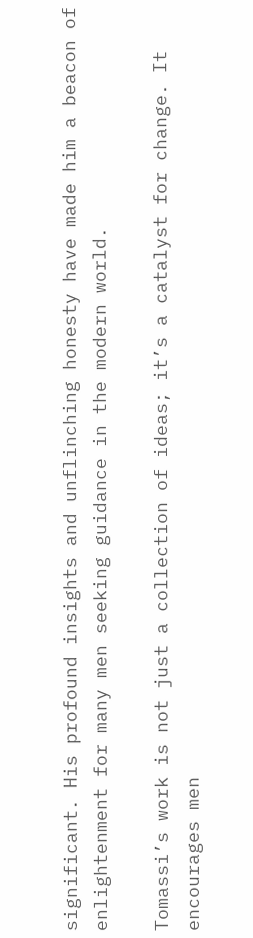significant. His profound insights and unflinching honesty have made him a beacon of enlightenment for many men seeking guidance in the modern world.

Tomassi’s work is not just a collection of ideas; it’s a catalyst for change. It encourages men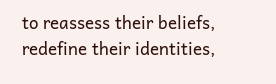to reassess their beliefs, redefine their identities,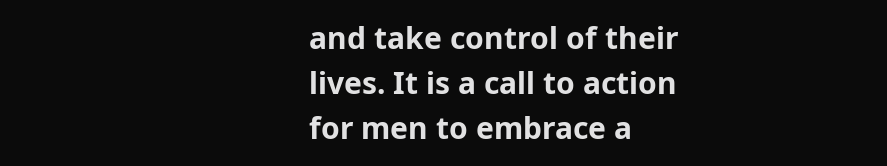and take control of their lives. It is a call to action for men to embrace a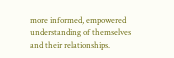more informed, empowered understanding of themselves and their relationships.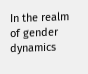In the realm of gender dynamics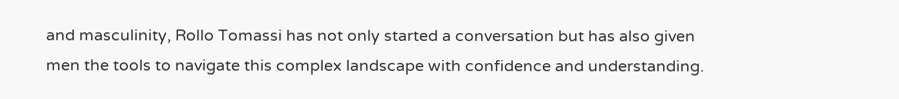and masculinity, Rollo Tomassi has not only started a conversation but has also given men the tools to navigate this complex landscape with confidence and understanding.